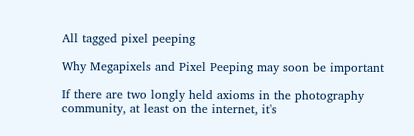All tagged pixel peeping

Why Megapixels and Pixel Peeping may soon be important

If there are two longly held axioms in the photography community, at least on the internet, it's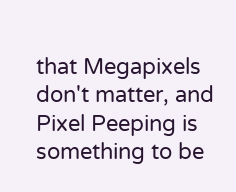that Megapixels don't matter, and Pixel Peeping is something to be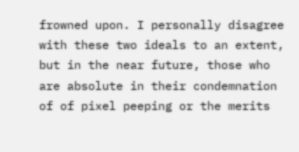frowned upon. I personally disagree with these two ideals to an extent, but in the near future, those who are absolute in their condemnation of of pixel peeping or the merits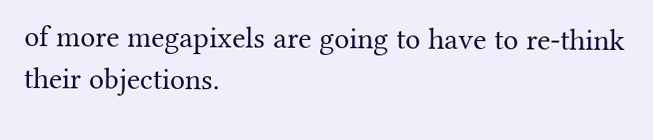of more megapixels are going to have to re-think their objections.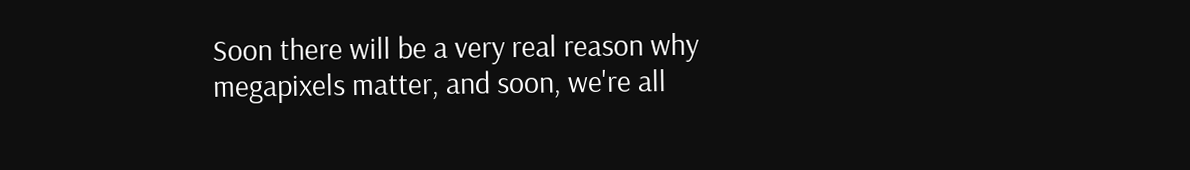Soon there will be a very real reason why megapixels matter, and soon, we're all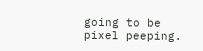going to be pixel peeping.